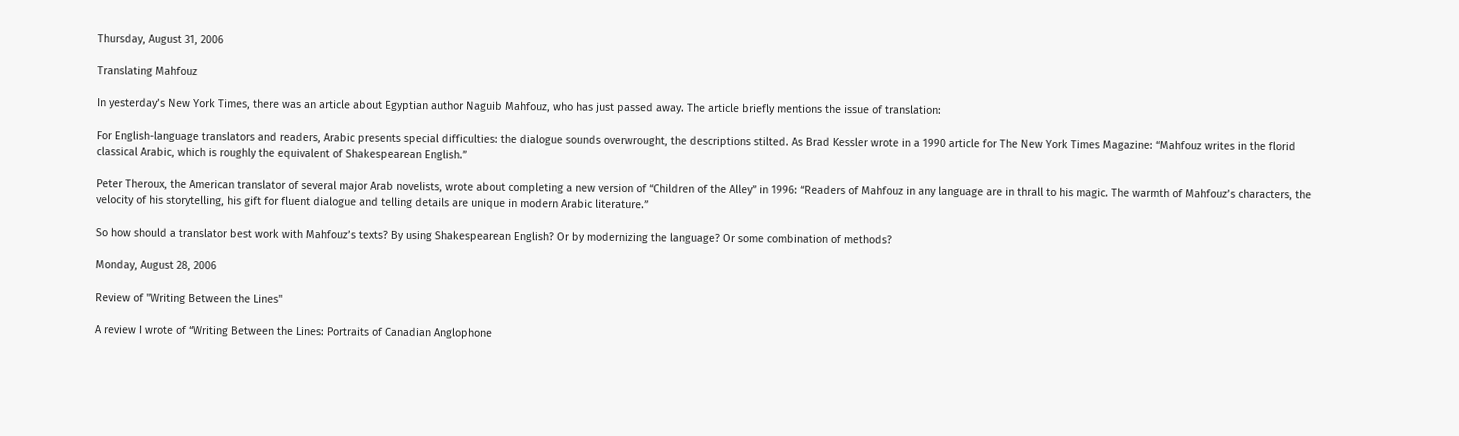Thursday, August 31, 2006

Translating Mahfouz

In yesterday’s New York Times, there was an article about Egyptian author Naguib Mahfouz, who has just passed away. The article briefly mentions the issue of translation:

For English-language translators and readers, Arabic presents special difficulties: the dialogue sounds overwrought, the descriptions stilted. As Brad Kessler wrote in a 1990 article for The New York Times Magazine: “Mahfouz writes in the florid classical Arabic, which is roughly the equivalent of Shakespearean English.”

Peter Theroux, the American translator of several major Arab novelists, wrote about completing a new version of “Children of the Alley” in 1996: “Readers of Mahfouz in any language are in thrall to his magic. The warmth of Mahfouz’s characters, the velocity of his storytelling, his gift for fluent dialogue and telling details are unique in modern Arabic literature.”

So how should a translator best work with Mahfouz’s texts? By using Shakespearean English? Or by modernizing the language? Or some combination of methods?

Monday, August 28, 2006

Review of "Writing Between the Lines"

A review I wrote of “Writing Between the Lines: Portraits of Canadian Anglophone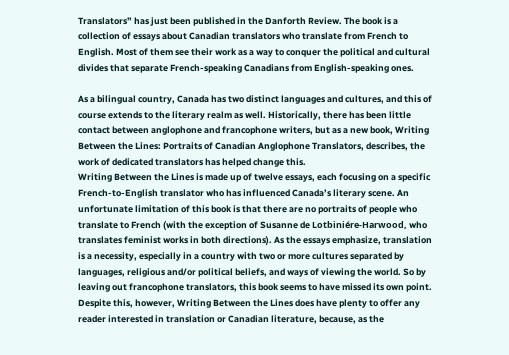Translators” has just been published in the Danforth Review. The book is a collection of essays about Canadian translators who translate from French to English. Most of them see their work as a way to conquer the political and cultural divides that separate French-speaking Canadians from English-speaking ones.

As a bilingual country, Canada has two distinct languages and cultures, and this of course extends to the literary realm as well. Historically, there has been little contact between anglophone and francophone writers, but as a new book, Writing Between the Lines: Portraits of Canadian Anglophone Translators, describes, the work of dedicated translators has helped change this.
Writing Between the Lines is made up of twelve essays, each focusing on a specific French-to-English translator who has influenced Canada’s literary scene. An unfortunate limitation of this book is that there are no portraits of people who translate to French (with the exception of Susanne de Lotbiniére-Harwood, who translates feminist works in both directions). As the essays emphasize, translation is a necessity, especially in a country with two or more cultures separated by languages, religious and/or political beliefs, and ways of viewing the world. So by leaving out francophone translators, this book seems to have missed its own point. Despite this, however, Writing Between the Lines does have plenty to offer any reader interested in translation or Canadian literature, because, as the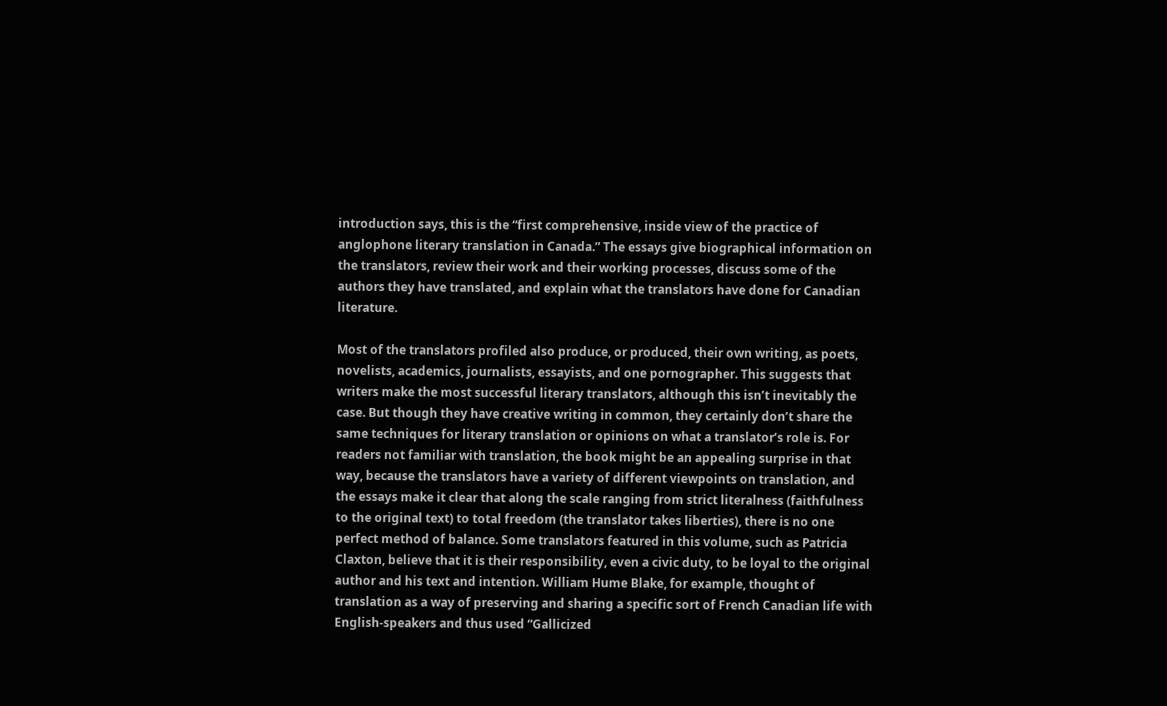introduction says, this is the “first comprehensive, inside view of the practice of anglophone literary translation in Canada.” The essays give biographical information on the translators, review their work and their working processes, discuss some of the authors they have translated, and explain what the translators have done for Canadian literature.

Most of the translators profiled also produce, or produced, their own writing, as poets, novelists, academics, journalists, essayists, and one pornographer. This suggests that writers make the most successful literary translators, although this isn’t inevitably the case. But though they have creative writing in common, they certainly don’t share the same techniques for literary translation or opinions on what a translator’s role is. For readers not familiar with translation, the book might be an appealing surprise in that way, because the translators have a variety of different viewpoints on translation, and the essays make it clear that along the scale ranging from strict literalness (faithfulness to the original text) to total freedom (the translator takes liberties), there is no one perfect method of balance. Some translators featured in this volume, such as Patricia Claxton, believe that it is their responsibility, even a civic duty, to be loyal to the original author and his text and intention. William Hume Blake, for example, thought of translation as a way of preserving and sharing a specific sort of French Canadian life with English-speakers and thus used “Gallicized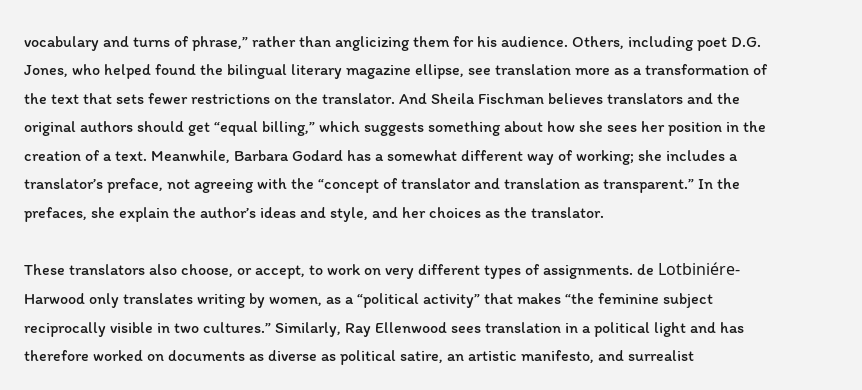vocabulary and turns of phrase,” rather than anglicizing them for his audience. Others, including poet D.G. Jones, who helped found the bilingual literary magazine ellipse, see translation more as a transformation of the text that sets fewer restrictions on the translator. And Sheila Fischman believes translators and the original authors should get “equal billing,” which suggests something about how she sees her position in the creation of a text. Meanwhile, Barbara Godard has a somewhat different way of working; she includes a translator’s preface, not agreeing with the “concept of translator and translation as transparent.” In the prefaces, she explain the author’s ideas and style, and her choices as the translator.

These translators also choose, or accept, to work on very different types of assignments. de Lotbiniére-Harwood only translates writing by women, as a “political activity” that makes “the feminine subject reciprocally visible in two cultures.” Similarly, Ray Ellenwood sees translation in a political light and has therefore worked on documents as diverse as political satire, an artistic manifesto, and surrealist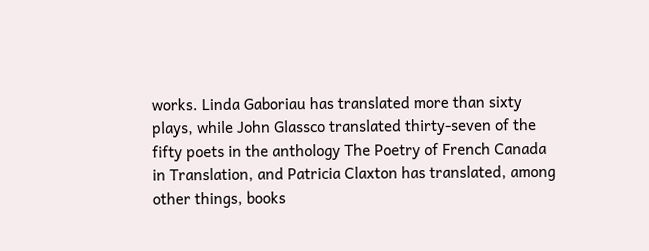works. Linda Gaboriau has translated more than sixty plays, while John Glassco translated thirty-seven of the fifty poets in the anthology The Poetry of French Canada in Translation, and Patricia Claxton has translated, among other things, books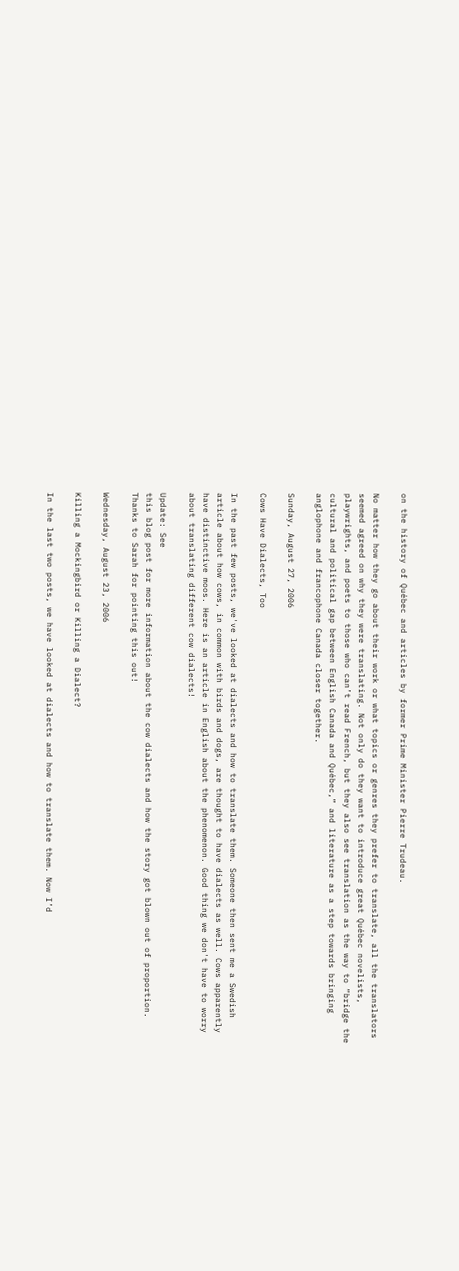on the history of Québec and articles by former Prime Minister Pierre Trudeau.

No matter how they go about their work or what topics or genres they prefer to translate, all the translators seemed agreed on why they were translating. Not only do they want to introduce great Québec novelists, playwrights, and poets to those who can’t read French, but they also see translation as the way to “bridge the cultural and political gap between English Canada and Québec,” and literature as a step towards bringing anglophone and francophone Canada closer together.

Sunday, August 27, 2006

Cows Have Dialects, Too

In the past few posts, we've looked at dialects and how to translate them. Someone then sent me a Swedish article about how cows, in common with birds and dogs, are thought to have dialects as well. Cows apparently have distinctive moos. Here is an article in English about the phenomenon. Good thing we don't have to worry about translating different cow dialects!

Update: See
this blog post for more information about the cow dialects and how the story got blown out of proportion. Thanks to Sarah for pointing this out!

Wednesday, August 23, 2006

Killing a Mockingbird or Killing a Dialect?

In the last two posts, we have looked at dialects and how to translate them. Now I’d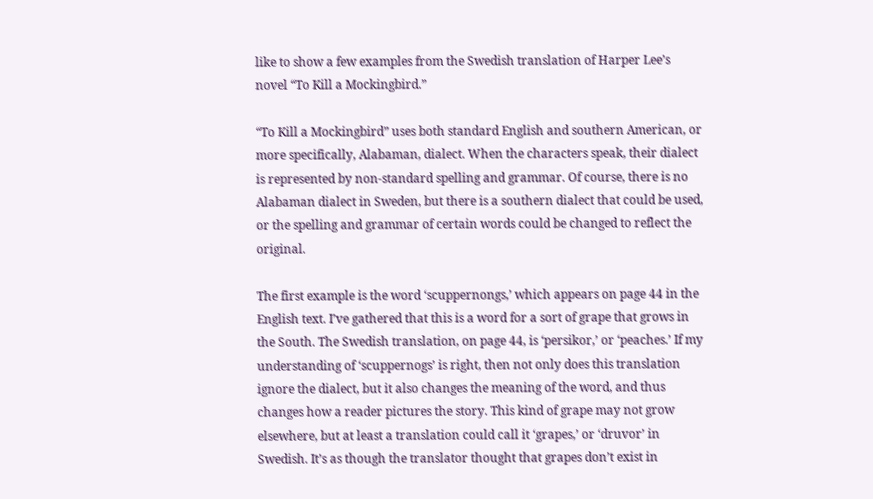like to show a few examples from the Swedish translation of Harper Lee’s novel “To Kill a Mockingbird.”

“To Kill a Mockingbird” uses both standard English and southern American, or more specifically, Alabaman, dialect. When the characters speak, their dialect is represented by non-standard spelling and grammar. Of course, there is no Alabaman dialect in Sweden, but there is a southern dialect that could be used, or the spelling and grammar of certain words could be changed to reflect the original.

The first example is the word ‘scuppernongs,’ which appears on page 44 in the English text. I’ve gathered that this is a word for a sort of grape that grows in the South. The Swedish translation, on page 44, is ‘persikor,’ or ‘peaches.’ If my understanding of ‘scuppernogs’ is right, then not only does this translation ignore the dialect, but it also changes the meaning of the word, and thus changes how a reader pictures the story. This kind of grape may not grow elsewhere, but at least a translation could call it ‘grapes,’ or ‘druvor’ in Swedish. It’s as though the translator thought that grapes don’t exist in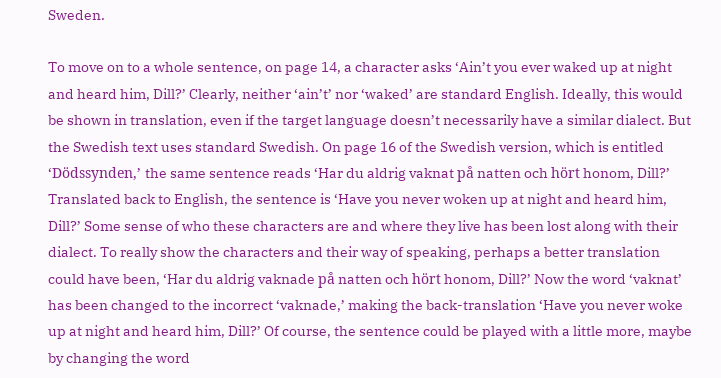Sweden.

To move on to a whole sentence, on page 14, a character asks ‘Ain’t you ever waked up at night and heard him, Dill?’ Clearly, neither ‘ain’t’ nor ‘waked’ are standard English. Ideally, this would be shown in translation, even if the target language doesn’t necessarily have a similar dialect. But the Swedish text uses standard Swedish. On page 16 of the Swedish version, which is entitled ‘Dödssynden,’ the same sentence reads ‘Har du aldrig vaknat på natten och hört honom, Dill?’ Translated back to English, the sentence is ‘Have you never woken up at night and heard him, Dill?’ Some sense of who these characters are and where they live has been lost along with their dialect. To really show the characters and their way of speaking, perhaps a better translation could have been, ‘Har du aldrig vaknade på natten och hört honom, Dill?’ Now the word ‘vaknat’ has been changed to the incorrect ‘vaknade,’ making the back-translation ‘Have you never woke up at night and heard him, Dill?’ Of course, the sentence could be played with a little more, maybe by changing the word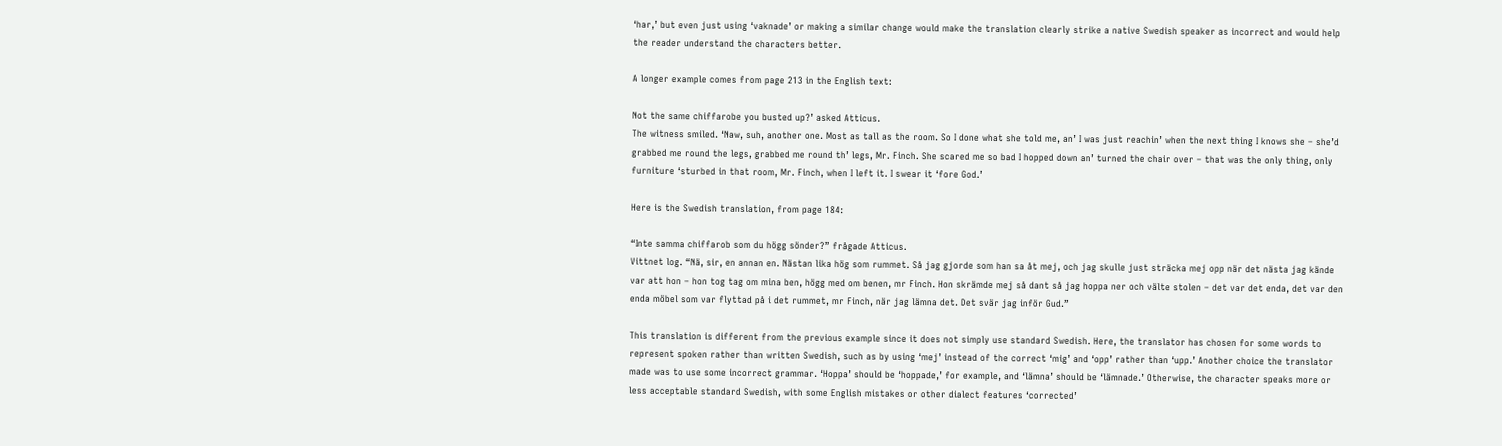‘har,’ but even just using ‘vaknade’ or making a similar change would make the translation clearly strike a native Swedish speaker as incorrect and would help the reader understand the characters better.

A longer example comes from page 213 in the English text:

Not the same chiffarobe you busted up?’ asked Atticus.
The witness smiled. ‘Naw, suh, another one. Most as tall as the room. So I done what she told me, an’ I was just reachin’ when the next thing I knows she – she’d grabbed me round the legs, grabbed me round th’ legs, Mr. Finch. She scared me so bad I hopped down an’ turned the chair over – that was the only thing, only furniture ‘sturbed in that room, Mr. Finch, when I left it. I swear it ‘fore God.’

Here is the Swedish translation, from page 184:

“Inte samma chiffarob som du högg sönder?” frågade Atticus.
Vittnet log. “Nä, sir, en annan en. Nästan lika hög som rummet. Så jag gjorde som han sa åt mej, och jag skulle just sträcka mej opp när det nästa jag kände var att hon – hon tog tag om mina ben, högg med om benen, mr Finch. Hon skrämde mej så dant så jag hoppa ner och välte stolen – det var det enda, det var den enda möbel som var flyttad på i det rummet, mr Finch, när jag lämna det. Det svär jag inför Gud.”

This translation is different from the previous example since it does not simply use standard Swedish. Here, the translator has chosen for some words to represent spoken rather than written Swedish, such as by using ‘mej’ instead of the correct ‘mig’ and ‘opp’ rather than ‘upp.’ Another choice the translator made was to use some incorrect grammar. ‘Hoppa’ should be ‘hoppade,’ for example, and ‘lämna’ should be ‘lämnade.’ Otherwise, the character speaks more or less acceptable standard Swedish, with some English mistakes or other dialect features ‘corrected’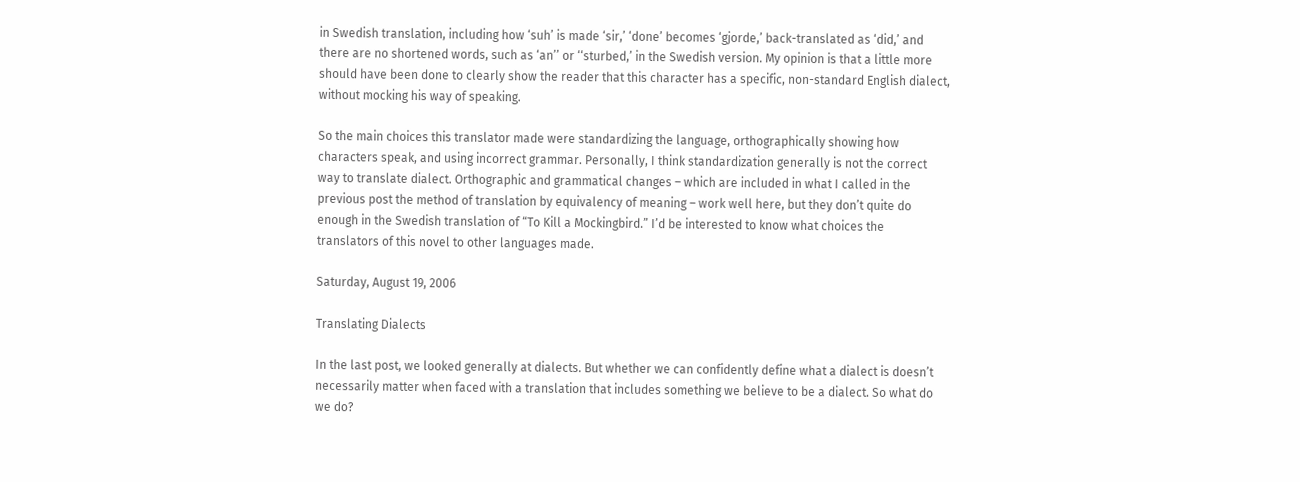in Swedish translation, including how ‘suh’ is made ‘sir,’ ‘done’ becomes ‘gjorde,’ back-translated as ‘did,’ and there are no shortened words, such as ‘an’’ or ‘‘sturbed,’ in the Swedish version. My opinion is that a little more should have been done to clearly show the reader that this character has a specific, non-standard English dialect, without mocking his way of speaking.

So the main choices this translator made were standardizing the language, orthographically showing how characters speak, and using incorrect grammar. Personally, I think standardization generally is not the correct way to translate dialect. Orthographic and grammatical changes – which are included in what I called in the previous post the method of translation by equivalency of meaning – work well here, but they don’t quite do enough in the Swedish translation of “To Kill a Mockingbird.” I’d be interested to know what choices the translators of this novel to other languages made.

Saturday, August 19, 2006

Translating Dialects

In the last post, we looked generally at dialects. But whether we can confidently define what a dialect is doesn’t necessarily matter when faced with a translation that includes something we believe to be a dialect. So what do we do?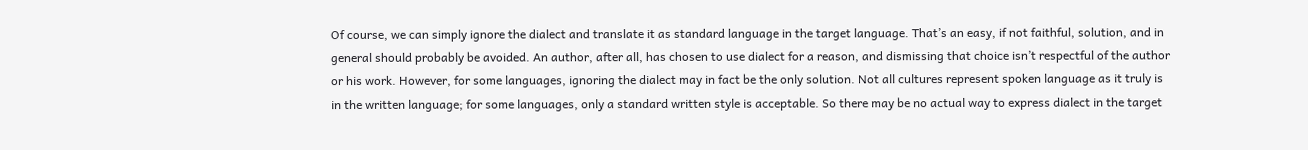Of course, we can simply ignore the dialect and translate it as standard language in the target language. That’s an easy, if not faithful, solution, and in general should probably be avoided. An author, after all, has chosen to use dialect for a reason, and dismissing that choice isn’t respectful of the author or his work. However, for some languages, ignoring the dialect may in fact be the only solution. Not all cultures represent spoken language as it truly is in the written language; for some languages, only a standard written style is acceptable. So there may be no actual way to express dialect in the target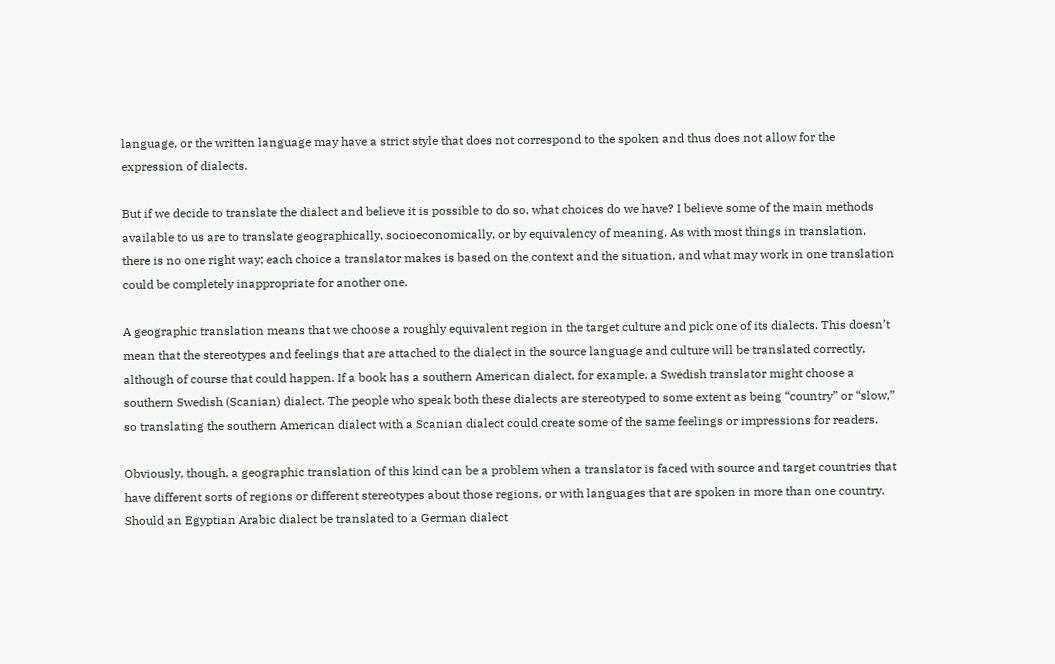language, or the written language may have a strict style that does not correspond to the spoken and thus does not allow for the expression of dialects.

But if we decide to translate the dialect and believe it is possible to do so, what choices do we have? I believe some of the main methods available to us are to translate geographically, socioeconomically, or by equivalency of meaning. As with most things in translation, there is no one right way; each choice a translator makes is based on the context and the situation, and what may work in one translation could be completely inappropriate for another one.

A geographic translation means that we choose a roughly equivalent region in the target culture and pick one of its dialects. This doesn’t mean that the stereotypes and feelings that are attached to the dialect in the source language and culture will be translated correctly, although of course that could happen. If a book has a southern American dialect, for example, a Swedish translator might choose a southern Swedish (Scanian) dialect. The people who speak both these dialects are stereotyped to some extent as being “country” or “slow,” so translating the southern American dialect with a Scanian dialect could create some of the same feelings or impressions for readers.

Obviously, though, a geographic translation of this kind can be a problem when a translator is faced with source and target countries that have different sorts of regions or different stereotypes about those regions, or with languages that are spoken in more than one country. Should an Egyptian Arabic dialect be translated to a German dialect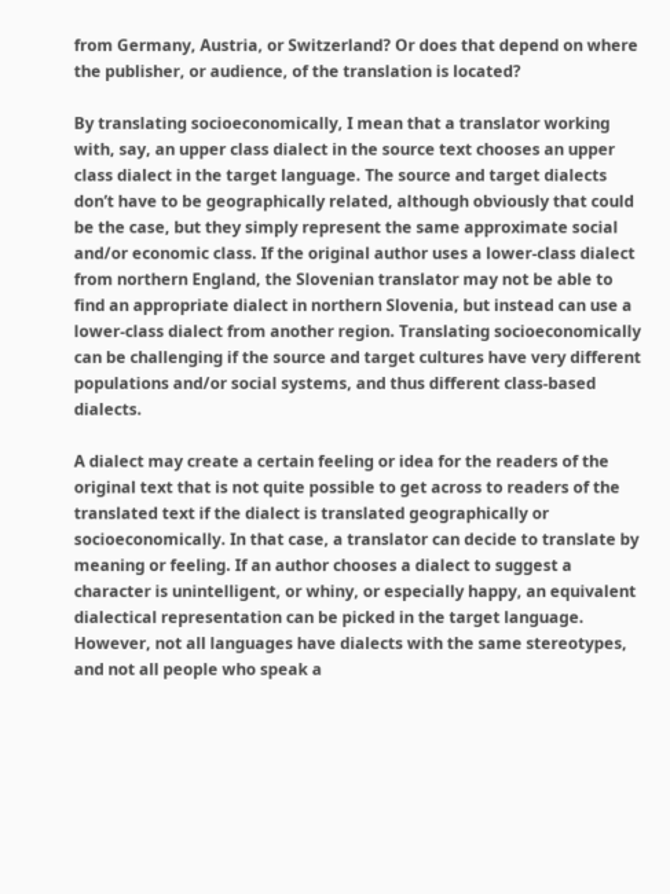from Germany, Austria, or Switzerland? Or does that depend on where the publisher, or audience, of the translation is located?

By translating socioeconomically, I mean that a translator working with, say, an upper class dialect in the source text chooses an upper class dialect in the target language. The source and target dialects don’t have to be geographically related, although obviously that could be the case, but they simply represent the same approximate social and/or economic class. If the original author uses a lower-class dialect from northern England, the Slovenian translator may not be able to find an appropriate dialect in northern Slovenia, but instead can use a lower-class dialect from another region. Translating socioeconomically can be challenging if the source and target cultures have very different populations and/or social systems, and thus different class-based dialects.

A dialect may create a certain feeling or idea for the readers of the original text that is not quite possible to get across to readers of the translated text if the dialect is translated geographically or socioeconomically. In that case, a translator can decide to translate by meaning or feeling. If an author chooses a dialect to suggest a character is unintelligent, or whiny, or especially happy, an equivalent dialectical representation can be picked in the target language. However, not all languages have dialects with the same stereotypes, and not all people who speak a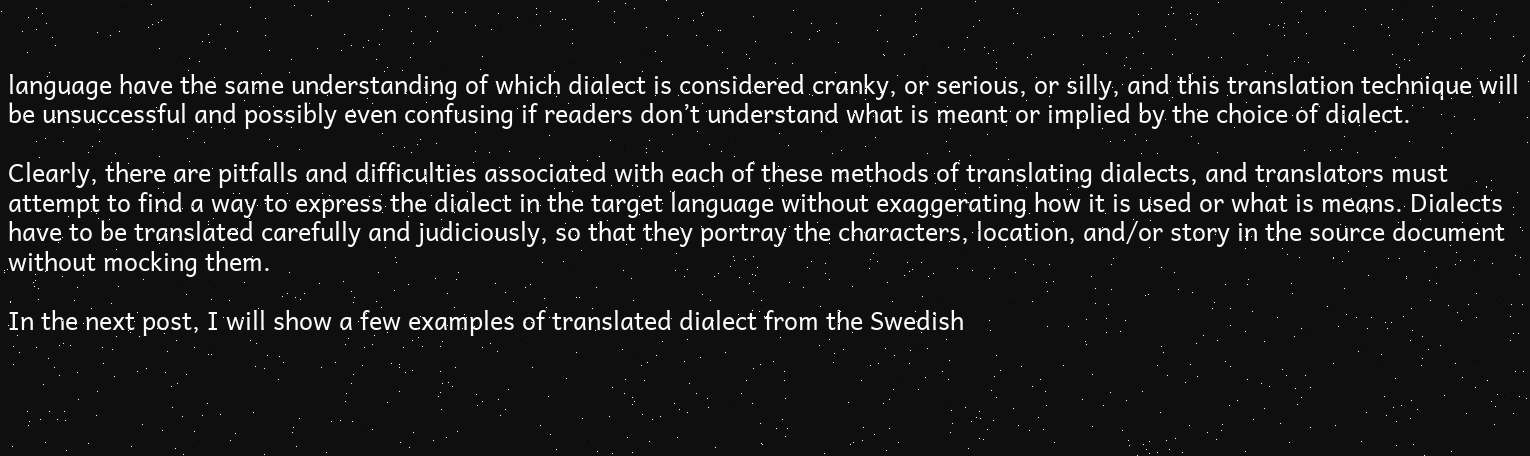language have the same understanding of which dialect is considered cranky, or serious, or silly, and this translation technique will be unsuccessful and possibly even confusing if readers don’t understand what is meant or implied by the choice of dialect.

Clearly, there are pitfalls and difficulties associated with each of these methods of translating dialects, and translators must attempt to find a way to express the dialect in the target language without exaggerating how it is used or what is means. Dialects have to be translated carefully and judiciously, so that they portray the characters, location, and/or story in the source document without mocking them.

In the next post, I will show a few examples of translated dialect from the Swedish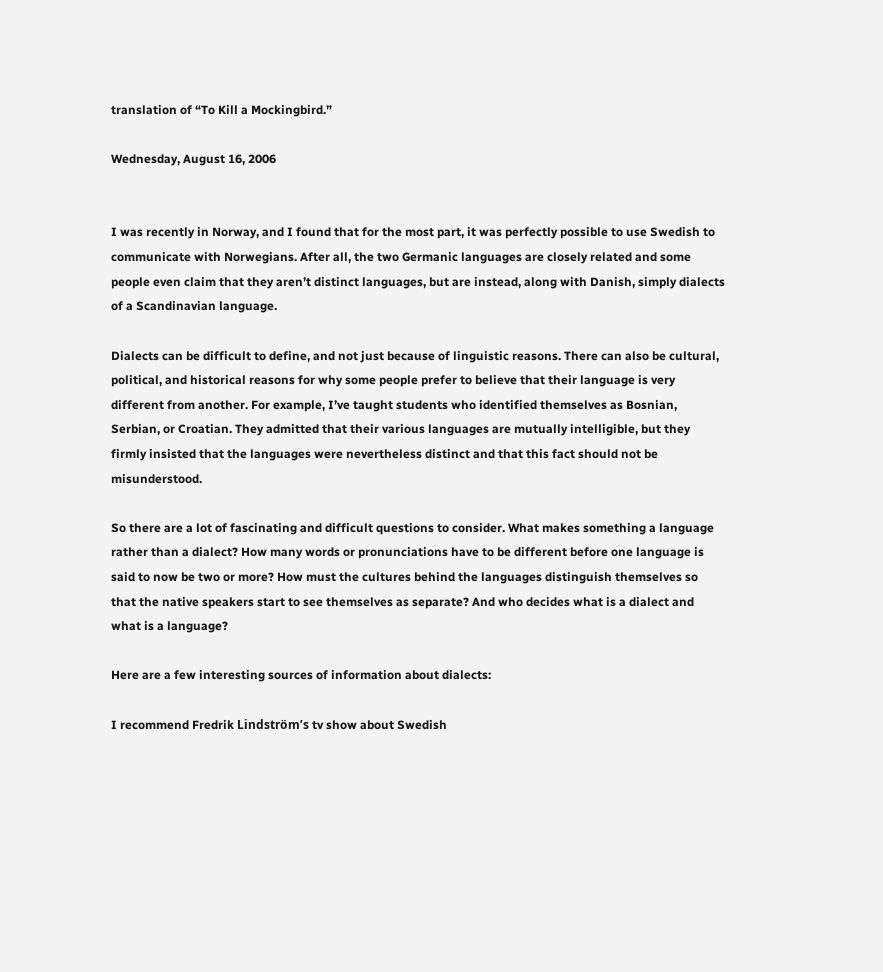translation of “To Kill a Mockingbird.”

Wednesday, August 16, 2006


I was recently in Norway, and I found that for the most part, it was perfectly possible to use Swedish to communicate with Norwegians. After all, the two Germanic languages are closely related and some people even claim that they aren’t distinct languages, but are instead, along with Danish, simply dialects of a Scandinavian language.

Dialects can be difficult to define, and not just because of linguistic reasons. There can also be cultural, political, and historical reasons for why some people prefer to believe that their language is very different from another. For example, I’ve taught students who identified themselves as Bosnian, Serbian, or Croatian. They admitted that their various languages are mutually intelligible, but they firmly insisted that the languages were nevertheless distinct and that this fact should not be misunderstood.

So there are a lot of fascinating and difficult questions to consider. What makes something a language rather than a dialect? How many words or pronunciations have to be different before one language is said to now be two or more? How must the cultures behind the languages distinguish themselves so that the native speakers start to see themselves as separate? And who decides what is a dialect and what is a language?

Here are a few interesting sources of information about dialects:

I recommend Fredrik Lindström’s tv show about Swedish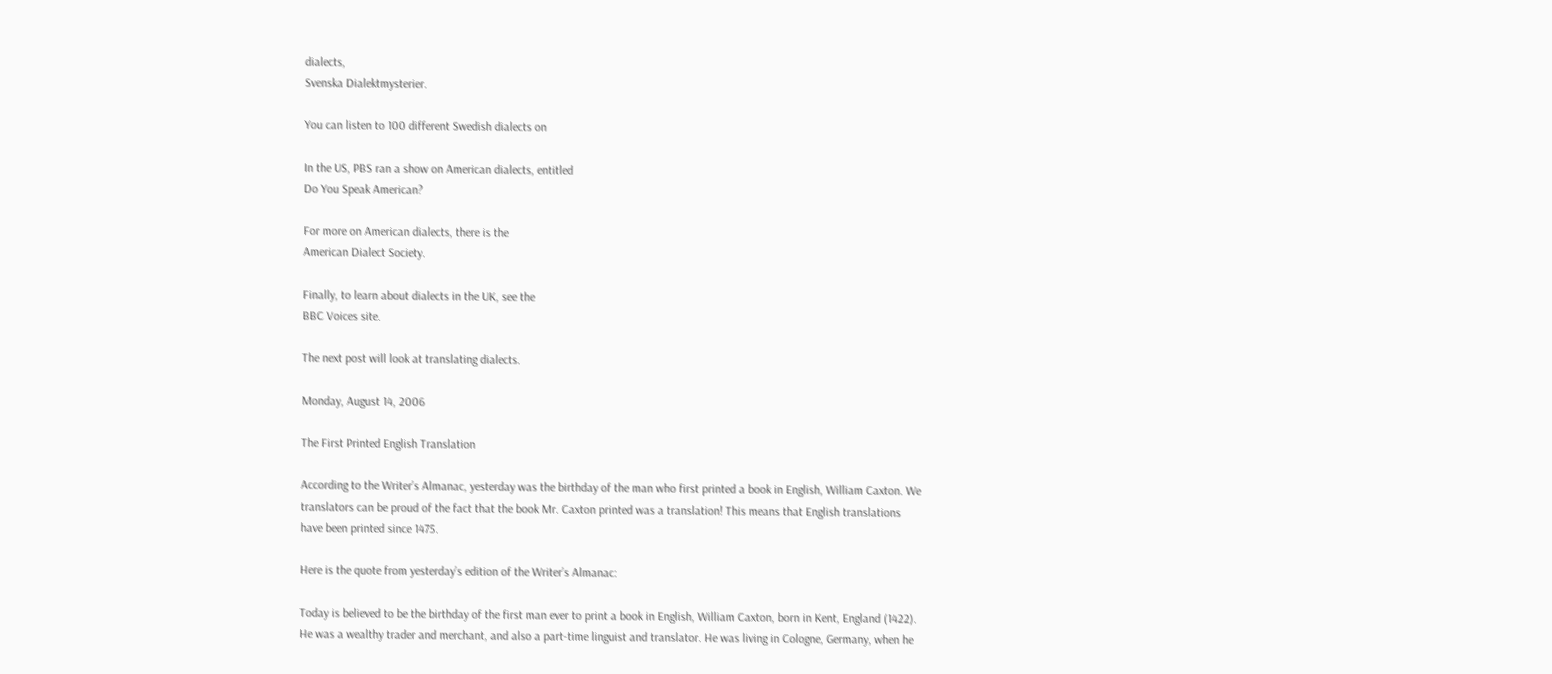dialects,
Svenska Dialektmysterier.

You can listen to 100 different Swedish dialects on

In the US, PBS ran a show on American dialects, entitled
Do You Speak American?

For more on American dialects, there is the
American Dialect Society.

Finally, to learn about dialects in the UK, see the
BBC Voices site.

The next post will look at translating dialects.

Monday, August 14, 2006

The First Printed English Translation

According to the Writer’s Almanac, yesterday was the birthday of the man who first printed a book in English, William Caxton. We translators can be proud of the fact that the book Mr. Caxton printed was a translation! This means that English translations have been printed since 1475.

Here is the quote from yesterday’s edition of the Writer’s Almanac:

Today is believed to be the birthday of the first man ever to print a book in English, William Caxton, born in Kent, England (1422). He was a wealthy trader and merchant, and also a part-time linguist and translator. He was living in Cologne, Germany, when he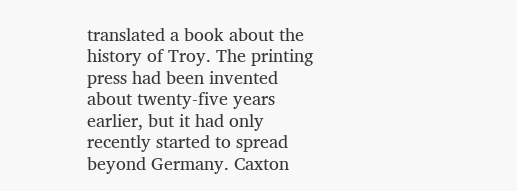translated a book about the history of Troy. The printing press had been invented about twenty-five years earlier, but it had only recently started to spread beyond Germany. Caxton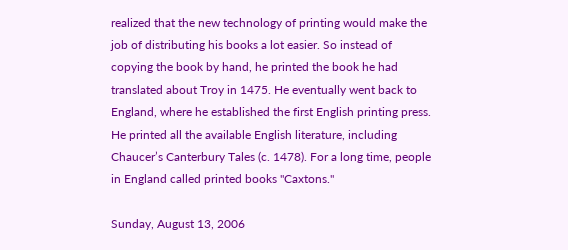realized that the new technology of printing would make the job of distributing his books a lot easier. So instead of copying the book by hand, he printed the book he had translated about Troy in 1475. He eventually went back to England, where he established the first English printing press. He printed all the available English literature, including Chaucer’s Canterbury Tales (c. 1478). For a long time, people in England called printed books "Caxtons."

Sunday, August 13, 2006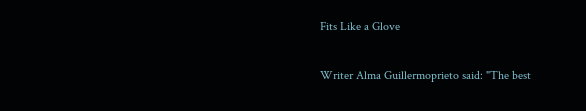Fits Like a Glove

Writer Alma Guillermoprieto said: "The best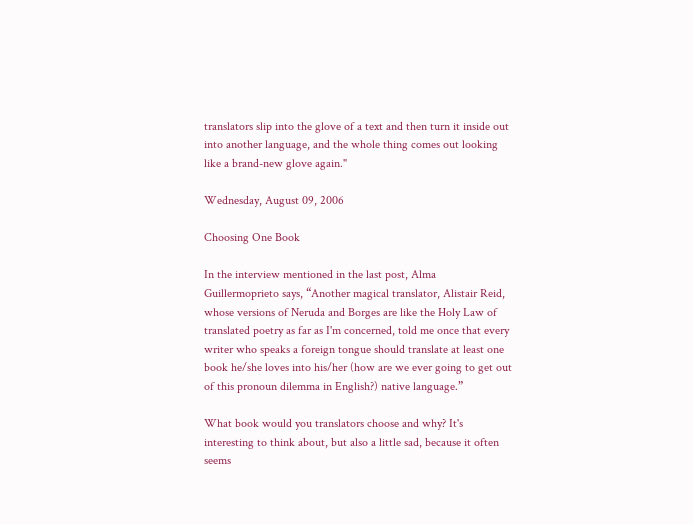translators slip into the glove of a text and then turn it inside out into another language, and the whole thing comes out looking like a brand-new glove again."

Wednesday, August 09, 2006

Choosing One Book

In the interview mentioned in the last post, Alma Guillermoprieto says, “Another magical translator, Alistair Reid, whose versions of Neruda and Borges are like the Holy Law of translated poetry as far as I'm concerned, told me once that every writer who speaks a foreign tongue should translate at least one book he/she loves into his/her (how are we ever going to get out of this pronoun dilemma in English?) native language.”

What book would you translators choose and why? It's interesting to think about, but also a little sad, because it often seems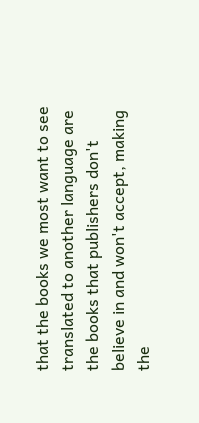that the books we most want to see translated to another language are the books that publishers don't believe in and won't accept, making the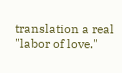translation a real "labor of love."